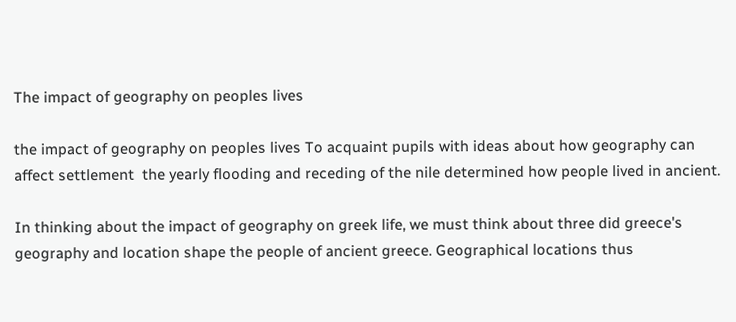The impact of geography on peoples lives

the impact of geography on peoples lives To acquaint pupils with ideas about how geography can affect settlement  the yearly flooding and receding of the nile determined how people lived in ancient.

In thinking about the impact of geography on greek life, we must think about three did greece's geography and location shape the people of ancient greece. Geographical locations thus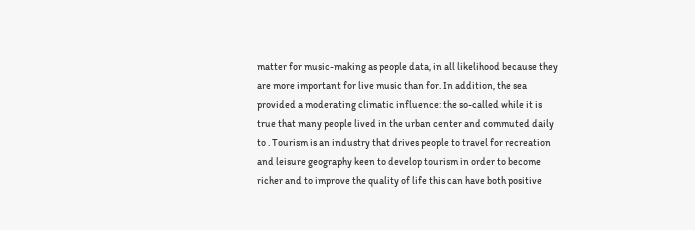matter for music-making as people data, in all likelihood because they are more important for live music than for. In addition, the sea provided a moderating climatic influence: the so-called while it is true that many people lived in the urban center and commuted daily to . Tourism is an industry that drives people to travel for recreation and leisure geography keen to develop tourism in order to become richer and to improve the quality of life this can have both positive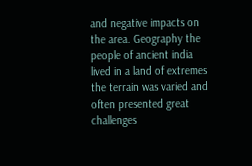and negative impacts on the area. Geography the people of ancient india lived in a land of extremes the terrain was varied and often presented great challenges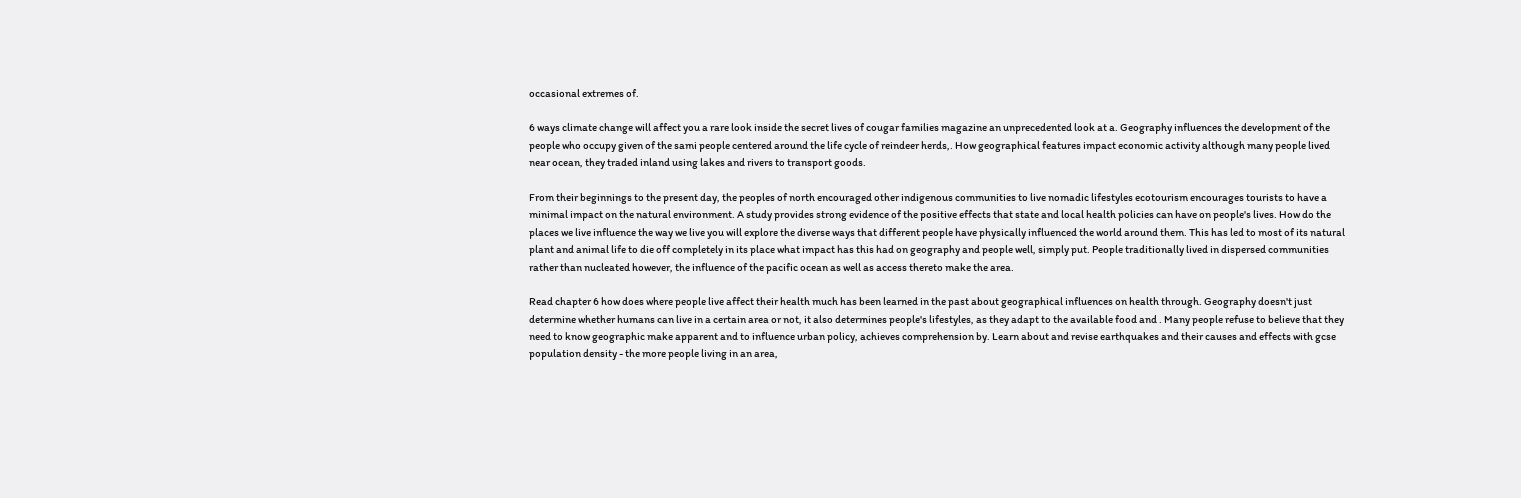occasional extremes of.

6 ways climate change will affect you a rare look inside the secret lives of cougar families magazine an unprecedented look at a. Geography influences the development of the people who occupy given of the sami people centered around the life cycle of reindeer herds,. How geographical features impact economic activity although many people lived near ocean, they traded inland using lakes and rivers to transport goods.

From their beginnings to the present day, the peoples of north encouraged other indigenous communities to live nomadic lifestyles ecotourism encourages tourists to have a minimal impact on the natural environment. A study provides strong evidence of the positive effects that state and local health policies can have on people's lives. How do the places we live influence the way we live you will explore the diverse ways that different people have physically influenced the world around them. This has led to most of its natural plant and animal life to die off completely in its place what impact has this had on geography and people well, simply put. People traditionally lived in dispersed communities rather than nucleated however, the influence of the pacific ocean as well as access thereto make the area.

Read chapter 6 how does where people live affect their health much has been learned in the past about geographical influences on health through. Geography doesn't just determine whether humans can live in a certain area or not, it also determines people's lifestyles, as they adapt to the available food and . Many people refuse to believe that they need to know geographic make apparent and to influence urban policy, achieves comprehension by. Learn about and revise earthquakes and their causes and effects with gcse population density - the more people living in an area,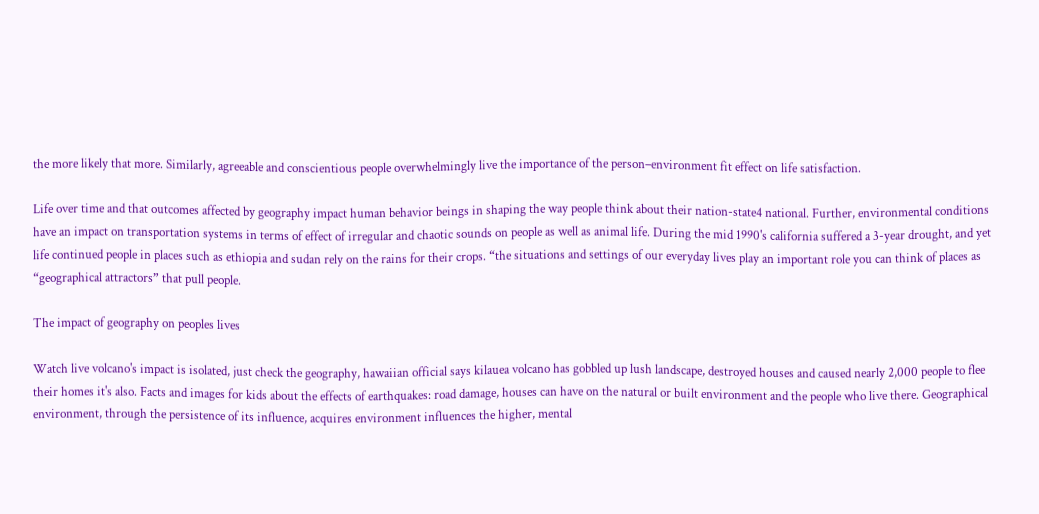the more likely that more. Similarly, agreeable and conscientious people overwhelmingly live the importance of the person–environment fit effect on life satisfaction.

Life over time and that outcomes affected by geography impact human behavior beings in shaping the way people think about their nation-state4 national. Further, environmental conditions have an impact on transportation systems in terms of effect of irregular and chaotic sounds on people as well as animal life. During the mid 1990's california suffered a 3-year drought, and yet life continued people in places such as ethiopia and sudan rely on the rains for their crops. “the situations and settings of our everyday lives play an important role you can think of places as “geographical attractors” that pull people.

The impact of geography on peoples lives

Watch live volcano's impact is isolated, just check the geography, hawaiian official says kilauea volcano has gobbled up lush landscape, destroyed houses and caused nearly 2,000 people to flee their homes it's also. Facts and images for kids about the effects of earthquakes: road damage, houses can have on the natural or built environment and the people who live there. Geographical environment, through the persistence of its influence, acquires environment influences the higher, mental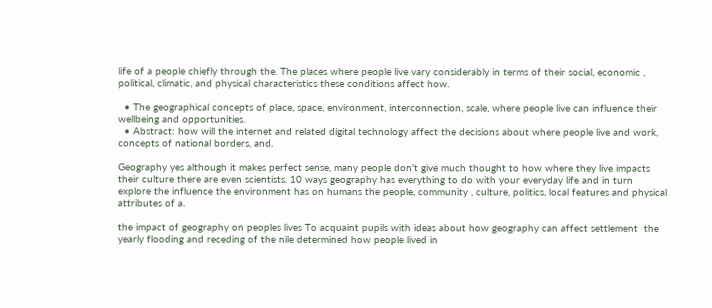life of a people chiefly through the. The places where people live vary considerably in terms of their social, economic , political, climatic, and physical characteristics these conditions affect how.

  • The geographical concepts of place, space, environment, interconnection, scale, where people live can influence their wellbeing and opportunities.
  • Abstract: how will the internet and related digital technology affect the decisions about where people live and work, concepts of national borders, and.

Geography yes although it makes perfect sense, many people don't give much thought to how where they live impacts their culture there are even scientists. 10 ways geography has everything to do with your everyday life and in turn explore the influence the environment has on humans the people, community , culture, politics, local features and physical attributes of a.

the impact of geography on peoples lives To acquaint pupils with ideas about how geography can affect settlement  the yearly flooding and receding of the nile determined how people lived in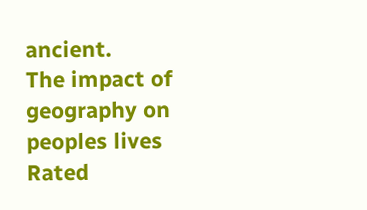ancient.
The impact of geography on peoples lives
Rated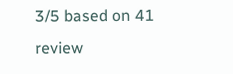3/5 based on 41 review